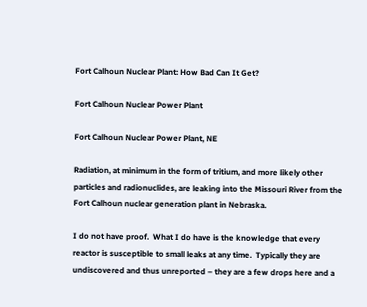Fort Calhoun Nuclear Plant: How Bad Can It Get?

Fort Calhoun Nuclear Power Plant

Fort Calhoun Nuclear Power Plant, NE

Radiation, at minimum in the form of tritium, and more likely other particles and radionuclides, are leaking into the Missouri River from the Fort Calhoun nuclear generation plant in Nebraska.

I do not have proof.  What I do have is the knowledge that every reactor is susceptible to small leaks at any time.  Typically they are undiscovered and thus unreported – they are a few drops here and a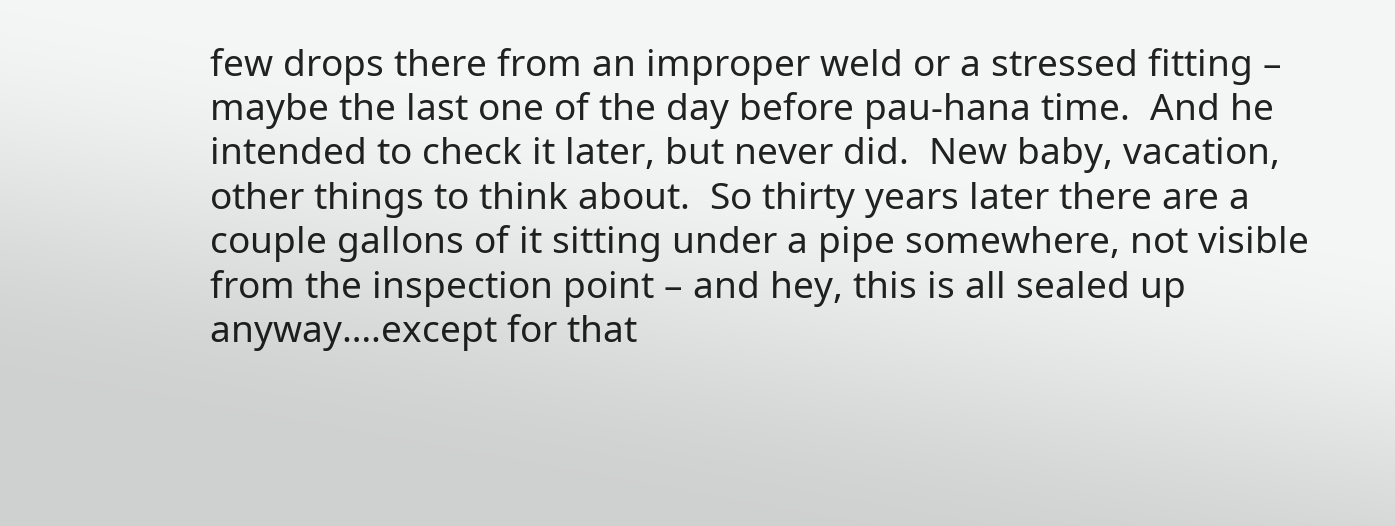few drops there from an improper weld or a stressed fitting – maybe the last one of the day before pau-hana time.  And he intended to check it later, but never did.  New baby, vacation, other things to think about.  So thirty years later there are a couple gallons of it sitting under a pipe somewhere, not visible from the inspection point – and hey, this is all sealed up anyway….except for that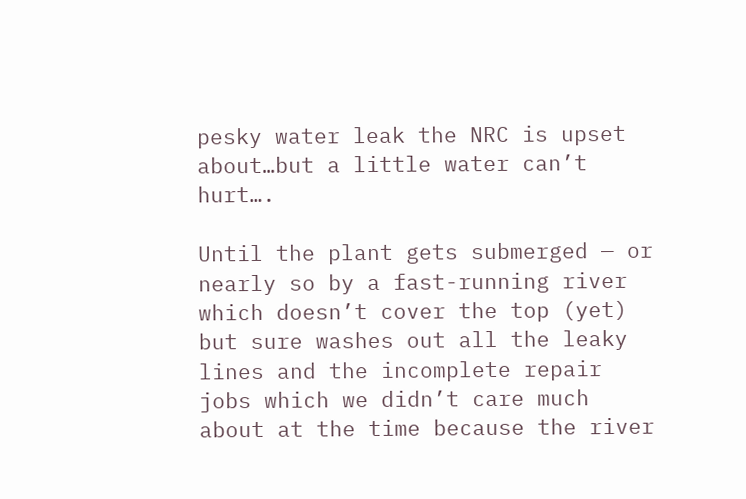pesky water leak the NRC is upset about…but a little water can’t hurt….

Until the plant gets submerged — or nearly so by a fast-running river which doesn’t cover the top (yet) but sure washes out all the leaky lines and the incomplete repair jobs which we didn’t care much about at the time because the river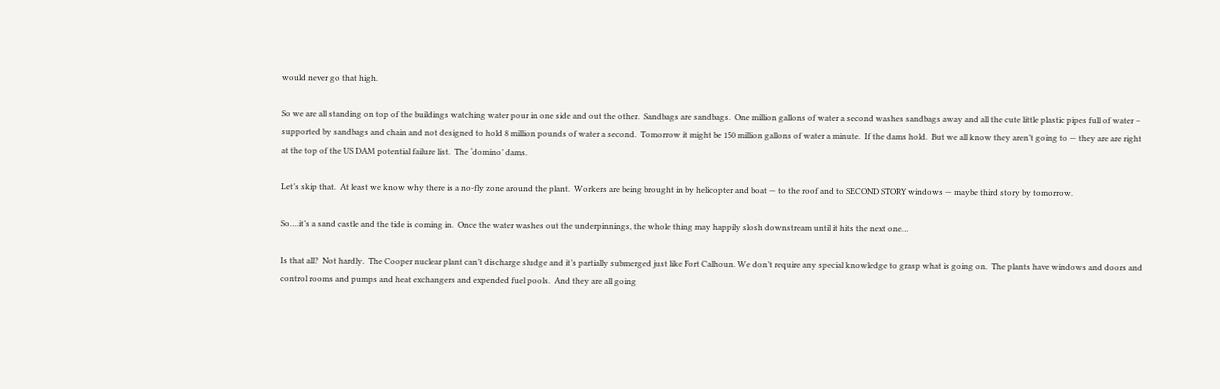would never go that high.

So we are all standing on top of the buildings watching water pour in one side and out the other.  Sandbags are sandbags.  One million gallons of water a second washes sandbags away and all the cute little plastic pipes full of water – supported by sandbags and chain and not designed to hold 8 million pounds of water a second.  Tomorrow it might be 150 million gallons of water a minute.  If the dams hold.  But we all know they aren’t going to — they are are right at the top of the US DAM potential failure list.  The ‘domino’ dams.

Let’s skip that.  At least we know why there is a no-fly zone around the plant.  Workers are being brought in by helicopter and boat — to the roof and to SECOND STORY windows — maybe third story by tomorrow.

So….it’s a sand castle and the tide is coming in.  Once the water washes out the underpinnings, the whole thing may happily slosh downstream until it hits the next one…

Is that all?  Not hardly.  The Cooper nuclear plant can’t discharge sludge and it’s partially submerged just like Fort Calhoun. We don’t require any special knowledge to grasp what is going on.  The plants have windows and doors and control rooms and pumps and heat exchangers and expended fuel pools.  And they are all going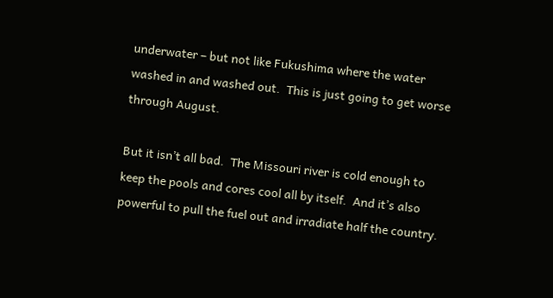underwater – but not like Fukushima where the water washed in and washed out.  This is just going to get worse through August.

But it isn’t all bad.  The Missouri river is cold enough to keep the pools and cores cool all by itself.  And it’s also powerful to pull the fuel out and irradiate half the country.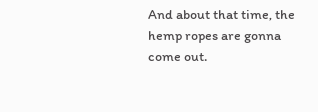And about that time, the hemp ropes are gonna come out.